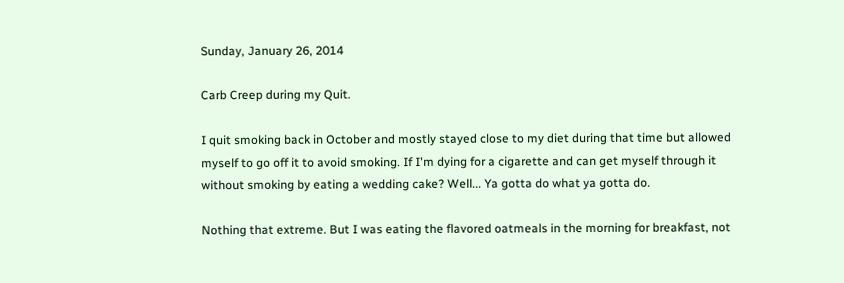Sunday, January 26, 2014

Carb Creep during my Quit.

I quit smoking back in October and mostly stayed close to my diet during that time but allowed myself to go off it to avoid smoking. If I'm dying for a cigarette and can get myself through it without smoking by eating a wedding cake? Well... Ya gotta do what ya gotta do.

Nothing that extreme. But I was eating the flavored oatmeals in the morning for breakfast, not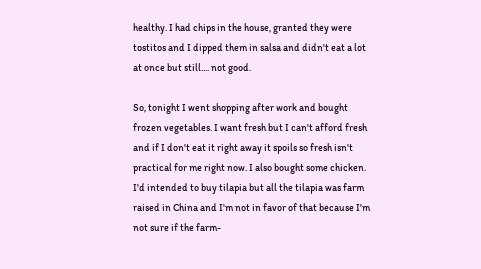healthy. I had chips in the house, granted they were tostitos and I dipped them in salsa and didn't eat a lot at once but still.... not good.

So, tonight I went shopping after work and bought frozen vegetables. I want fresh but I can't afford fresh and if I don't eat it right away it spoils so fresh isn't practical for me right now. I also bought some chicken. I'd intended to buy tilapia but all the tilapia was farm raised in China and I'm not in favor of that because I'm not sure if the farm-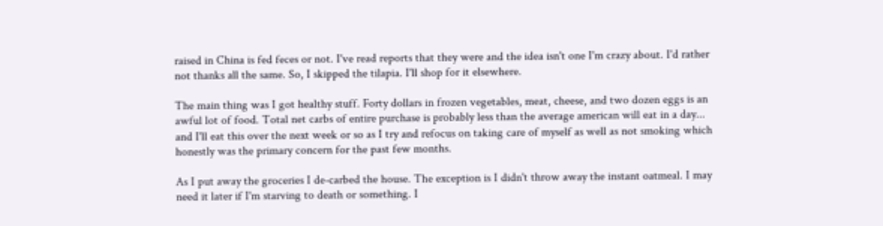raised in China is fed feces or not. I've read reports that they were and the idea isn't one I'm crazy about. I'd rather not thanks all the same. So, I skipped the tilapia. I'll shop for it elsewhere.

The main thing was I got healthy stuff. Forty dollars in frozen vegetables, meat, cheese, and two dozen eggs is an awful lot of food. Total net carbs of entire purchase is probably less than the average american will eat in a day... and I'll eat this over the next week or so as I try and refocus on taking care of myself as well as not smoking which honestly was the primary concern for the past few months.

As I put away the groceries I de-carbed the house. The exception is I didn't throw away the instant oatmeal. I may need it later if I'm starving to death or something. I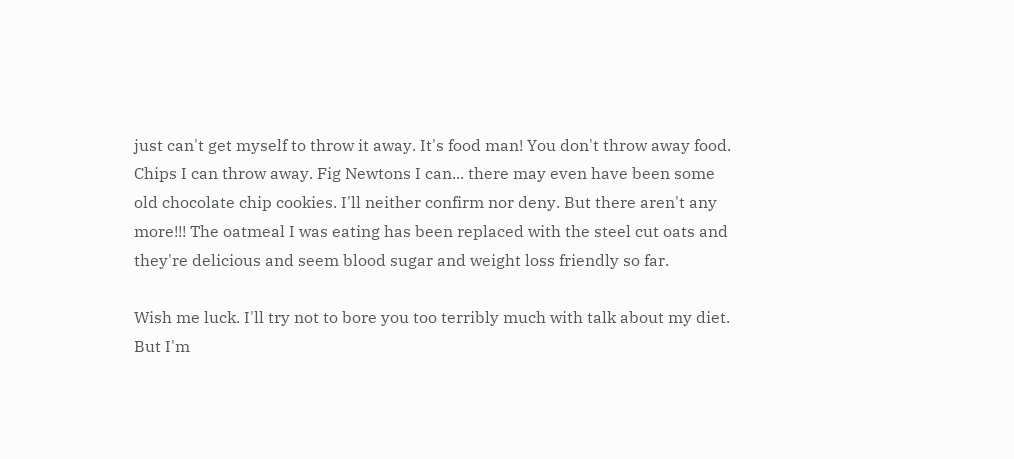just can't get myself to throw it away. It's food man! You don't throw away food. Chips I can throw away. Fig Newtons I can... there may even have been some old chocolate chip cookies. I'll neither confirm nor deny. But there aren't any more!!! The oatmeal I was eating has been replaced with the steel cut oats and they're delicious and seem blood sugar and weight loss friendly so far.

Wish me luck. I'll try not to bore you too terribly much with talk about my diet. But I'm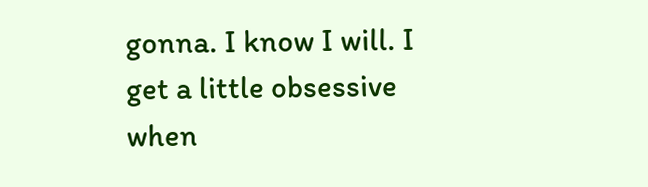gonna. I know I will. I get a little obsessive when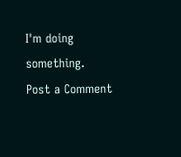I'm doing something.
Post a Comment